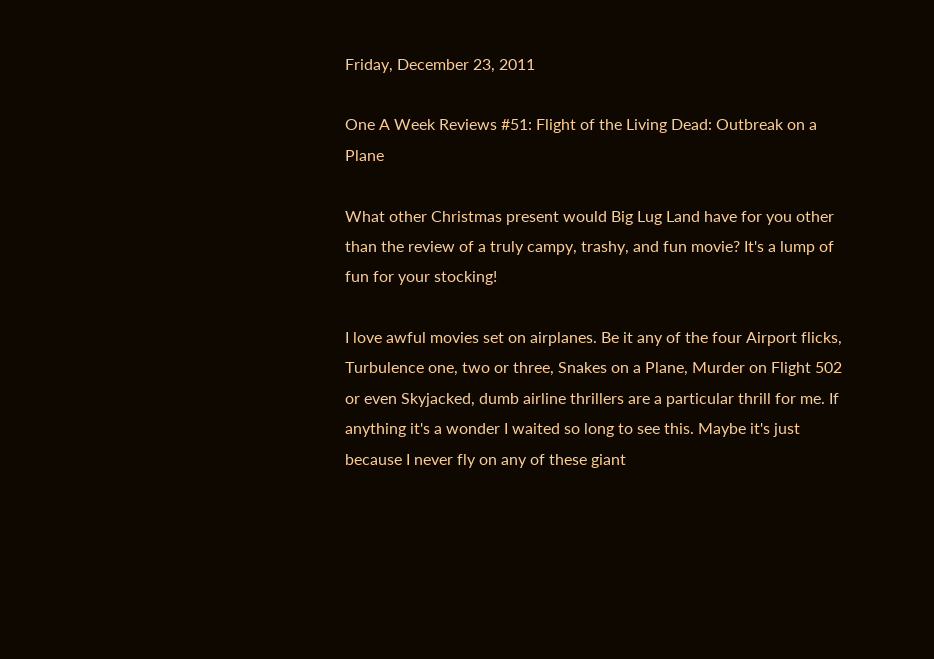Friday, December 23, 2011

One A Week Reviews #51: Flight of the Living Dead: Outbreak on a Plane

What other Christmas present would Big Lug Land have for you other than the review of a truly campy, trashy, and fun movie? It's a lump of fun for your stocking!

I love awful movies set on airplanes. Be it any of the four Airport flicks, Turbulence one, two or three, Snakes on a Plane, Murder on Flight 502 or even Skyjacked, dumb airline thrillers are a particular thrill for me. If anything it's a wonder I waited so long to see this. Maybe it's just because I never fly on any of these giant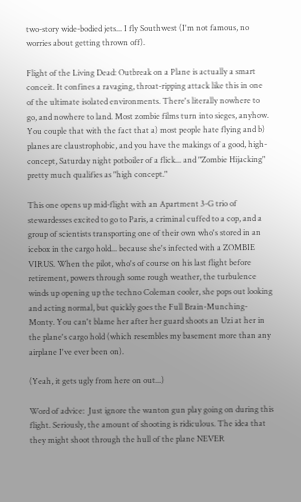two-story wide-bodied jets... I fly Southwest (I'm not famous, no worries about getting thrown off).

Flight of the Living Dead: Outbreak on a Plane is actually a smart conceit. It confines a ravaging, throat-ripping attack like this in one of the ultimate isolated environments. There's literally nowhere to go, and nowhere to land. Most zombie films turn into sieges, anyhow. You couple that with the fact that a) most people hate flying and b) planes are claustrophobic, and you have the makings of a good, high-concept, Saturday night potboiler of a flick... and "Zombie Hijacking" pretty much qualifies as "high concept."

This one opens up mid-flight with an Apartment 3-G trio of stewardesses excited to go to Paris, a criminal cuffed to a cop, and a group of scientists transporting one of their own who's stored in an icebox in the cargo hold... because she's infected with a ZOMBIE VIRUS. When the pilot, who's of course on his last flight before retirement, powers through some rough weather, the turbulence winds up opening up the techno Coleman cooler, she pops out looking and acting normal, but quickly goes the Full Brain-Munching-Monty. You can't blame her after her guard shoots an Uzi at her in the plane's cargo hold (which resembles my basement more than any airplane I've ever been on).

(Yeah, it gets ugly from here on out...)

Word of advice:  Just ignore the wanton gun play going on during this flight. Seriously, the amount of shooting is ridiculous. The idea that they might shoot through the hull of the plane NEVER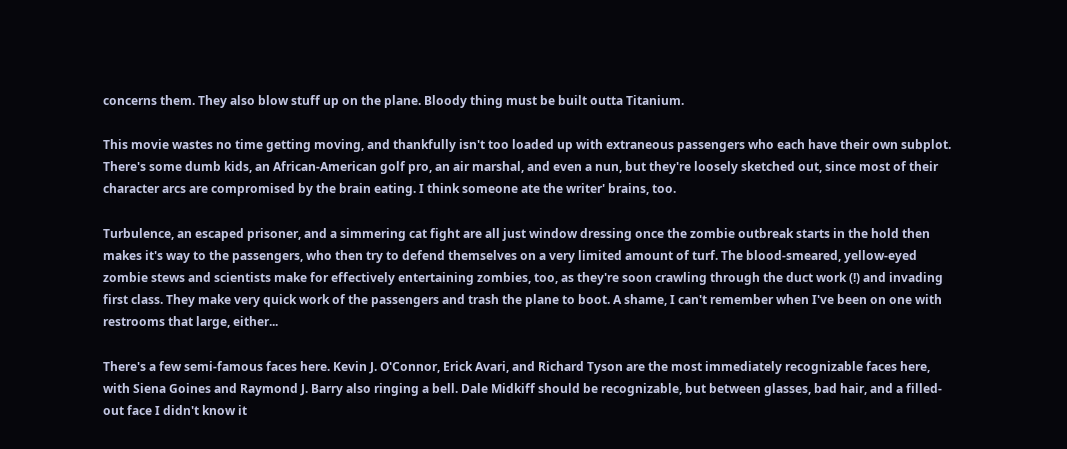concerns them. They also blow stuff up on the plane. Bloody thing must be built outta Titanium.

This movie wastes no time getting moving, and thankfully isn't too loaded up with extraneous passengers who each have their own subplot. There's some dumb kids, an African-American golf pro, an air marshal, and even a nun, but they're loosely sketched out, since most of their character arcs are compromised by the brain eating. I think someone ate the writer' brains, too.

Turbulence, an escaped prisoner, and a simmering cat fight are all just window dressing once the zombie outbreak starts in the hold then makes it's way to the passengers, who then try to defend themselves on a very limited amount of turf. The blood-smeared, yellow-eyed zombie stews and scientists make for effectively entertaining zombies, too, as they're soon crawling through the duct work (!) and invading first class. They make very quick work of the passengers and trash the plane to boot. A shame, I can't remember when I've been on one with restrooms that large, either...

There's a few semi-famous faces here. Kevin J. O'Connor, Erick Avari, and Richard Tyson are the most immediately recognizable faces here, with Siena Goines and Raymond J. Barry also ringing a bell. Dale Midkiff should be recognizable, but between glasses, bad hair, and a filled-out face I didn't know it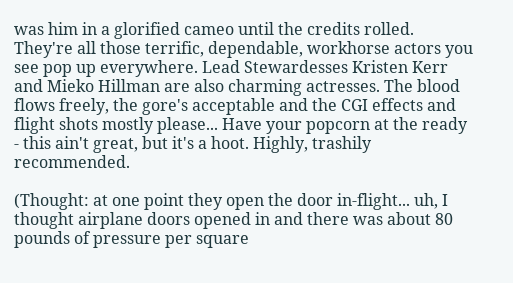was him in a glorified cameo until the credits rolled. They're all those terrific, dependable, workhorse actors you see pop up everywhere. Lead Stewardesses Kristen Kerr and Mieko Hillman are also charming actresses. The blood flows freely, the gore's acceptable and the CGI effects and flight shots mostly please... Have your popcorn at the ready - this ain't great, but it's a hoot. Highly, trashily recommended.

(Thought: at one point they open the door in-flight... uh, I thought airplane doors opened in and there was about 80 pounds of pressure per square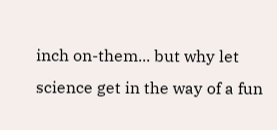inch on-them... but why let science get in the way of a fun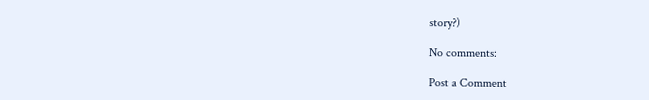story?)

No comments:

Post a Comment